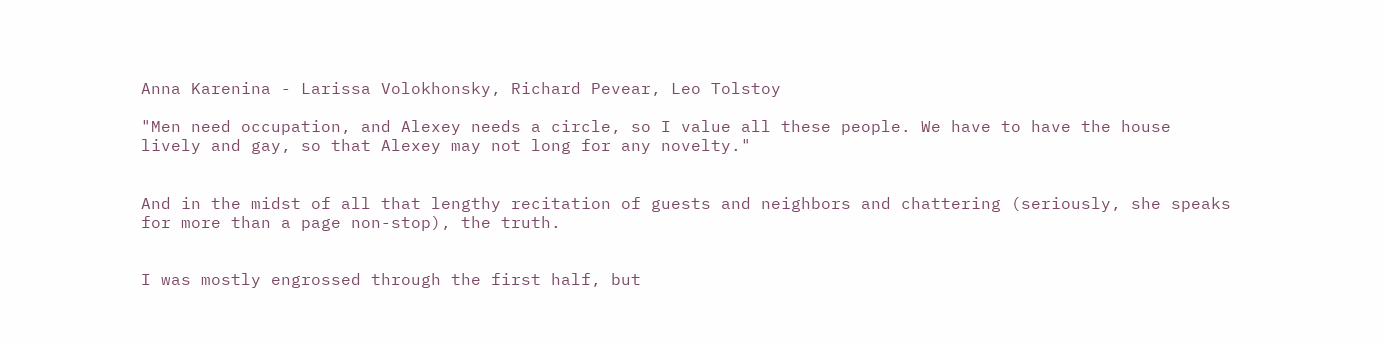Anna Karenina - Larissa Volokhonsky, Richard Pevear, Leo Tolstoy

"Men need occupation, and Alexey needs a circle, so I value all these people. We have to have the house lively and gay, so that Alexey may not long for any novelty."


And in the midst of all that lengthy recitation of guests and neighbors and chattering (seriously, she speaks for more than a page non-stop), the truth.


I was mostly engrossed through the first half, but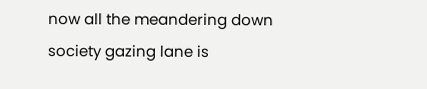now all the meandering down society gazing lane is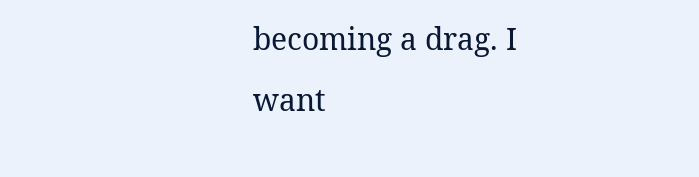becoming a drag. I want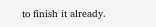to finish it already.